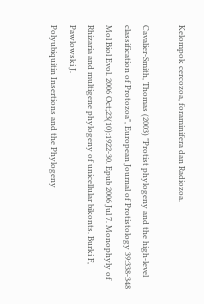Kelompok cercozoa, foraminifera dan Radiozoa.

Cavalier-Smith, Thomas (2003) "Protist phylogeny and the high-level classification of Protozoa", European Journal of Protistology 39:338-348
Mol Biol Evol. 2006 Oct;23(10):1922-30. Epub 2006 Jul 7. Monophyly of Rhizaria and multigene phylogeny of unicellular bikonts. Burki F, Pawlowski J.
Polyubiquitin Insertions and the Phylogeny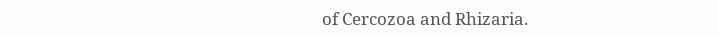of Cercozoa and Rhizaria.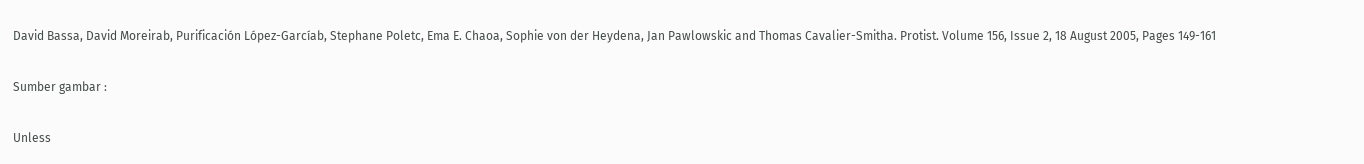David Bassa, David Moreirab, Purificación López-Garcíab, Stephane Poletc, Ema E. Chaoa, Sophie von der Heydena, Jan Pawlowskic and Thomas Cavalier-Smitha. Protist. Volume 156, Issue 2, 18 August 2005, Pages 149-161

Sumber gambar :

Unless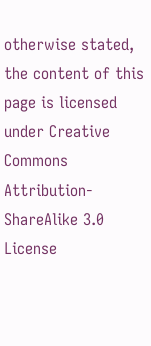otherwise stated, the content of this page is licensed under Creative Commons Attribution-ShareAlike 3.0 License